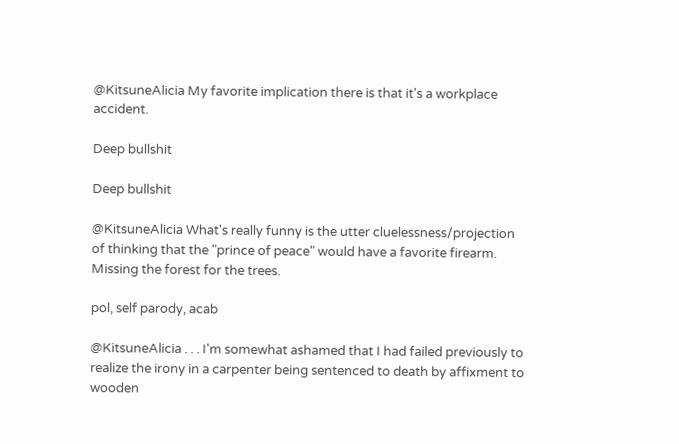@KitsuneAlicia My favorite implication there is that it's a workplace accident.

Deep bullshit

Deep bullshit

@KitsuneAlicia What's really funny is the utter cluelessness/projection of thinking that the "prince of peace" would have a favorite firearm. Missing the forest for the trees.

pol, self parody, acab

@KitsuneAlicia . . . I'm somewhat ashamed that I had failed previously to realize the irony in a carpenter being sentenced to death by affixment to wooden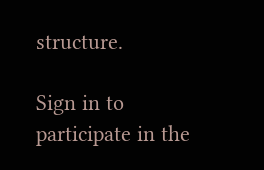structure.

Sign in to participate in the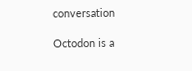conversation

Octodon is a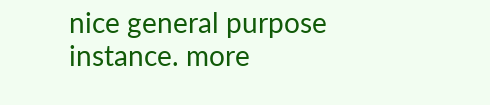nice general purpose instance. more